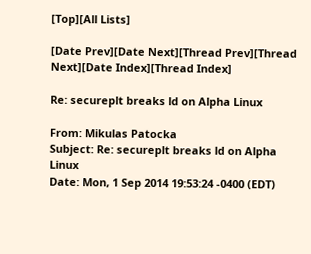[Top][All Lists]

[Date Prev][Date Next][Thread Prev][Thread Next][Date Index][Thread Index]

Re: secureplt breaks ld on Alpha Linux

From: Mikulas Patocka
Subject: Re: secureplt breaks ld on Alpha Linux
Date: Mon, 1 Sep 2014 19:53:24 -0400 (EDT)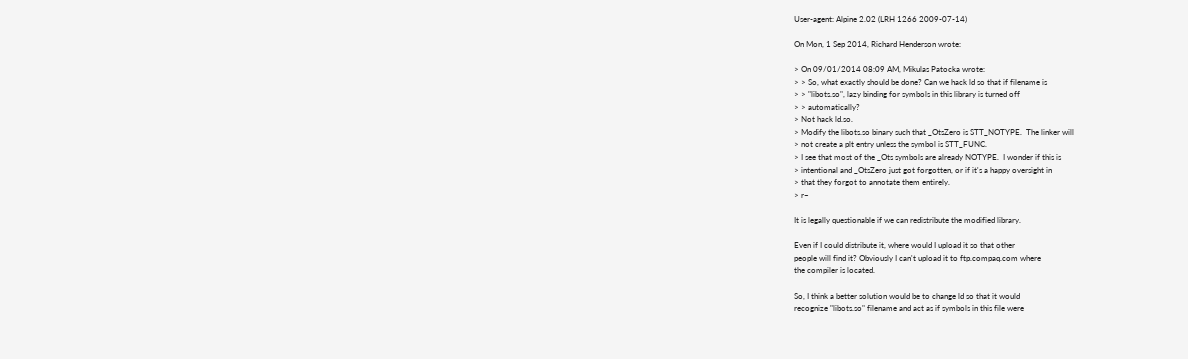User-agent: Alpine 2.02 (LRH 1266 2009-07-14)

On Mon, 1 Sep 2014, Richard Henderson wrote:

> On 09/01/2014 08:09 AM, Mikulas Patocka wrote:
> > So, what exactly should be done? Can we hack ld so that if filename is
> > "libots.so", lazy binding for symbols in this library is turned off
> > automatically?
> Not hack ld.so.
> Modify the libots.so binary such that _OtsZero is STT_NOTYPE.  The linker will
> not create a plt entry unless the symbol is STT_FUNC.
> I see that most of the _Ots symbols are already NOTYPE.  I wonder if this is
> intentional and _OtsZero just got forgotten, or if it's a happy oversight in
> that they forgot to annotate them entirely.
> r~

It is legally questionable if we can redistribute the modified library.

Even if I could distribute it, where would I upload it so that other
people will find it? Obviously I can't upload it to ftp.compaq.com where
the compiler is located.

So, I think a better solution would be to change ld so that it would
recognize "libots.so" filename and act as if symbols in this file were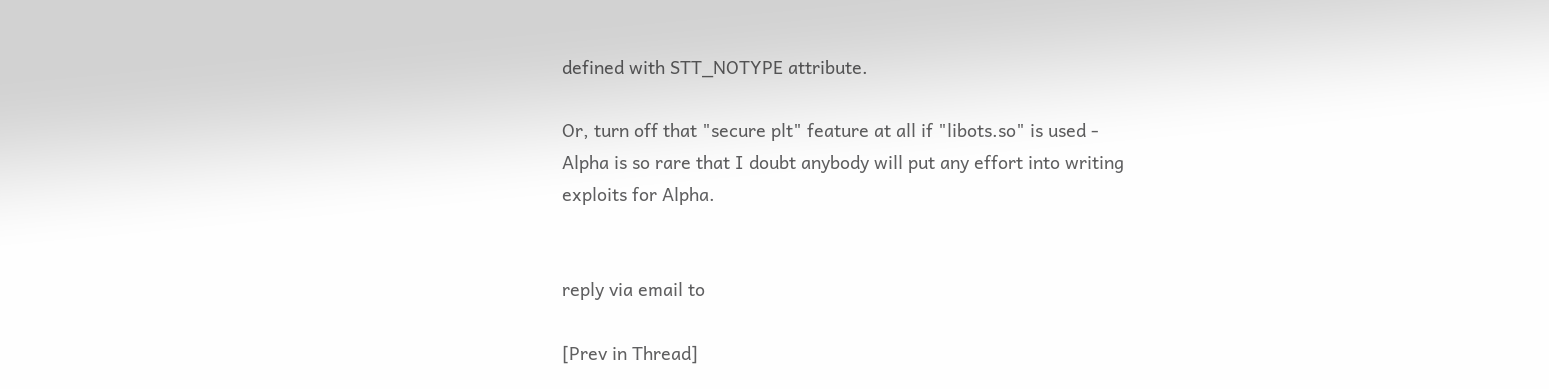defined with STT_NOTYPE attribute.

Or, turn off that "secure plt" feature at all if "libots.so" is used -
Alpha is so rare that I doubt anybody will put any effort into writing
exploits for Alpha.


reply via email to

[Prev in Thread]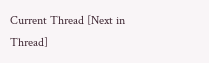Current Thread [Next in Thread]